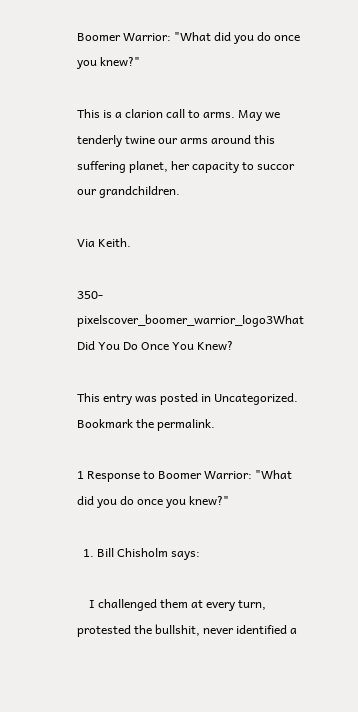Boomer Warrior: "What did you do once you knew?"

This is a clarion call to arms. May we tenderly twine our arms around this suffering planet, her capacity to succor our grandchildren.

Via Keith.

350-pixelscover_boomer_warrior_logo3What Did You Do Once You Knew?

This entry was posted in Uncategorized. Bookmark the permalink.

1 Response to Boomer Warrior: "What did you do once you knew?"

  1. Bill Chisholm says:

    I challenged them at every turn, protested the bullshit, never identified a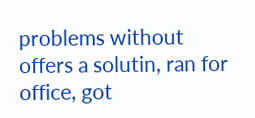problems without offers a solutin, ran for office, got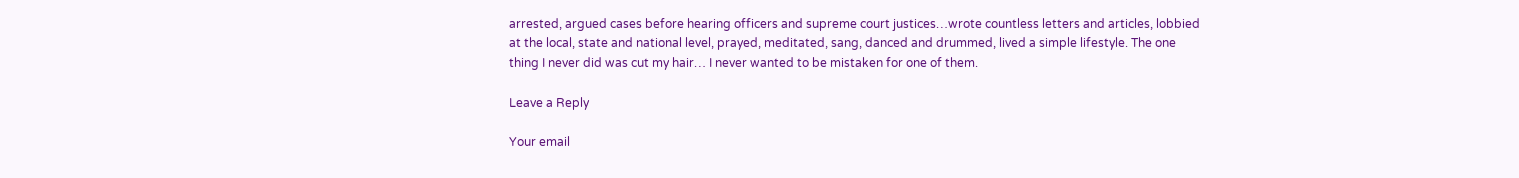arrested, argued cases before hearing officers and supreme court justices…wrote countless letters and articles, lobbied at the local, state and national level, prayed, meditated, sang, danced and drummed, lived a simple lifestyle. The one thing I never did was cut my hair… I never wanted to be mistaken for one of them.

Leave a Reply

Your email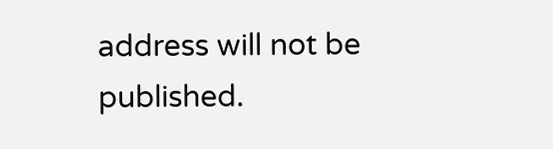address will not be published.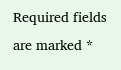Required fields are marked *